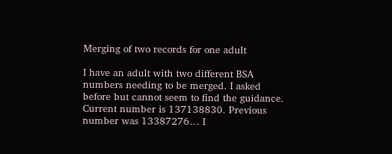Merging of two records for one adult

I have an adult with two different BSA numbers needing to be merged. I asked before but cannot seem to find the guidance. Current number is 137138830. Previous number was 13387276… I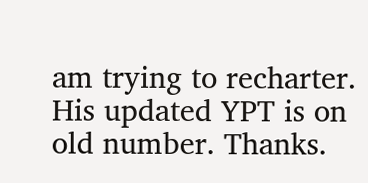am trying to recharter. His updated YPT is on old number. Thanks.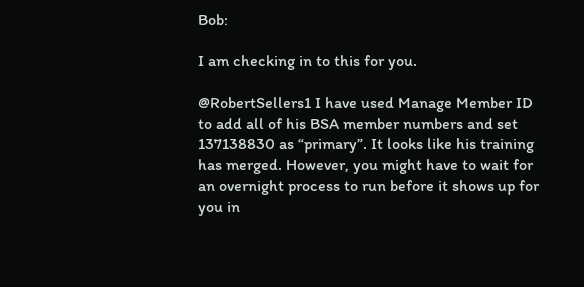Bob:

I am checking in to this for you.

@RobertSellers1 I have used Manage Member ID to add all of his BSA member numbers and set 137138830 as “primary”. It looks like his training has merged. However, you might have to wait for an overnight process to run before it shows up for you in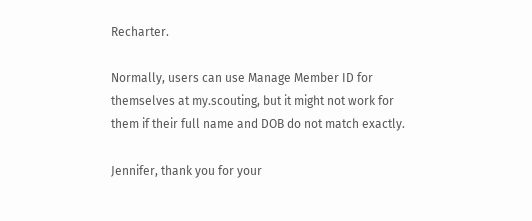Recharter.

Normally, users can use Manage Member ID for themselves at my.scouting, but it might not work for them if their full name and DOB do not match exactly.

Jennifer, thank you for your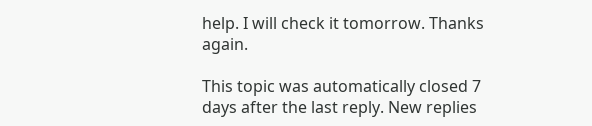help. I will check it tomorrow. Thanks again.

This topic was automatically closed 7 days after the last reply. New replies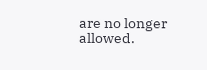are no longer allowed.